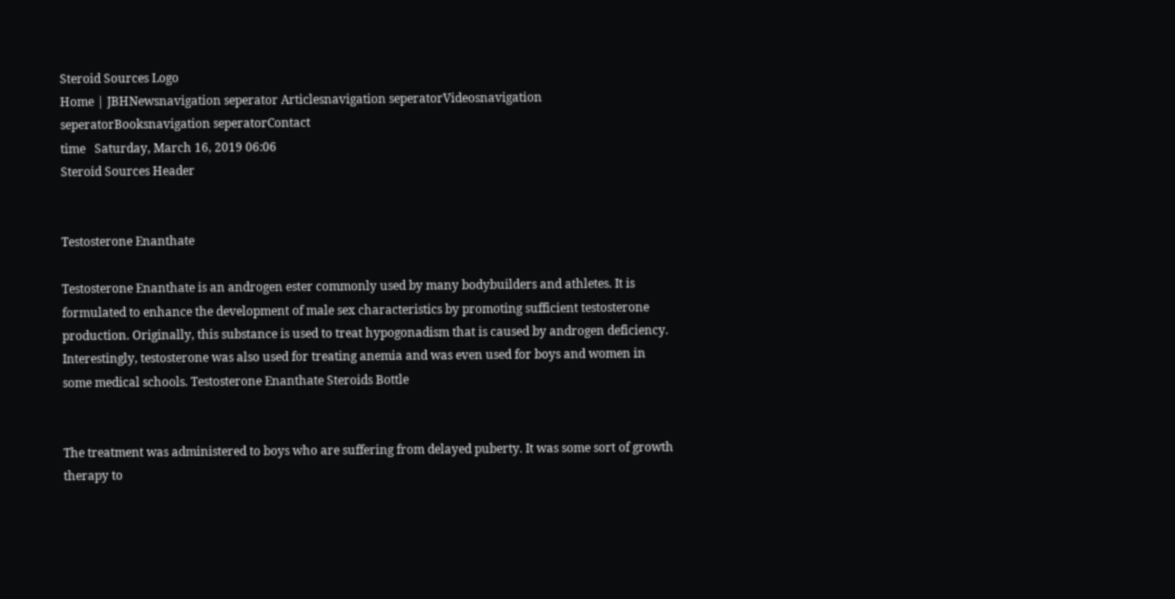Steroid Sources Logo
Home | JBHNewsnavigation seperator Articlesnavigation seperatorVideosnavigation seperatorBooksnavigation seperatorContact
time   Saturday, March 16, 2019 06:06
Steroid Sources Header


Testosterone Enanthate

Testosterone Enanthate is an androgen ester commonly used by many bodybuilders and athletes. It is formulated to enhance the development of male sex characteristics by promoting sufficient testosterone production. Originally, this substance is used to treat hypogonadism that is caused by androgen deficiency. Interestingly, testosterone was also used for treating anemia and was even used for boys and women in some medical schools. Testosterone Enanthate Steroids Bottle


The treatment was administered to boys who are suffering from delayed puberty. It was some sort of growth therapy to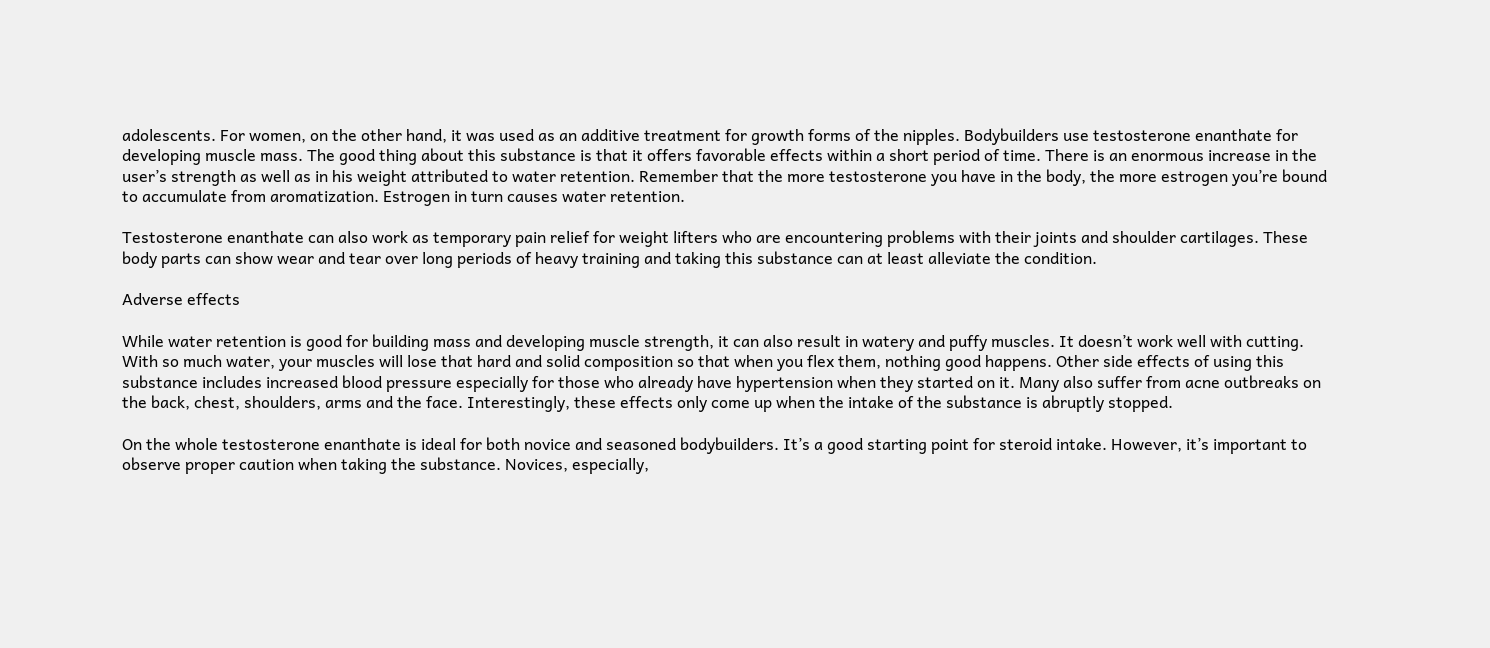adolescents. For women, on the other hand, it was used as an additive treatment for growth forms of the nipples. Bodybuilders use testosterone enanthate for developing muscle mass. The good thing about this substance is that it offers favorable effects within a short period of time. There is an enormous increase in the user’s strength as well as in his weight attributed to water retention. Remember that the more testosterone you have in the body, the more estrogen you’re bound to accumulate from aromatization. Estrogen in turn causes water retention.

Testosterone enanthate can also work as temporary pain relief for weight lifters who are encountering problems with their joints and shoulder cartilages. These body parts can show wear and tear over long periods of heavy training and taking this substance can at least alleviate the condition.

Adverse effects

While water retention is good for building mass and developing muscle strength, it can also result in watery and puffy muscles. It doesn’t work well with cutting. With so much water, your muscles will lose that hard and solid composition so that when you flex them, nothing good happens. Other side effects of using this substance includes increased blood pressure especially for those who already have hypertension when they started on it. Many also suffer from acne outbreaks on the back, chest, shoulders, arms and the face. Interestingly, these effects only come up when the intake of the substance is abruptly stopped.

On the whole testosterone enanthate is ideal for both novice and seasoned bodybuilders. It’s a good starting point for steroid intake. However, it’s important to observe proper caution when taking the substance. Novices, especially,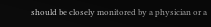should be closely monitored by a physician or a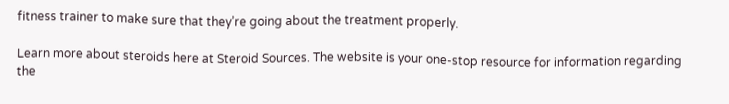fitness trainer to make sure that they’re going about the treatment properly.

Learn more about steroids here at Steroid Sources. The website is your one-stop resource for information regarding the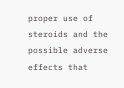proper use of steroids and the possible adverse effects that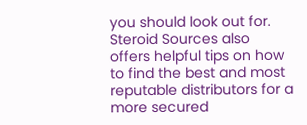you should look out for. Steroid Sources also offers helpful tips on how to find the best and most reputable distributors for a more secured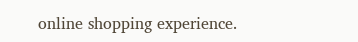online shopping experience.